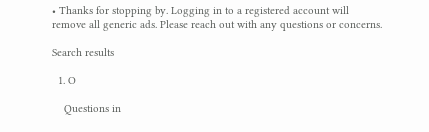• Thanks for stopping by. Logging in to a registered account will remove all generic ads. Please reach out with any questions or concerns.

Search results

  1. O

    Questions in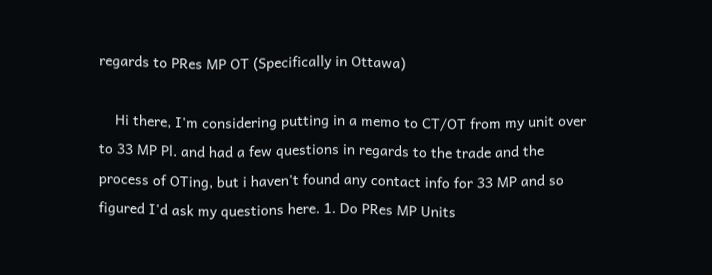regards to PRes MP OT (Specifically in Ottawa)

    Hi there, I'm considering putting in a memo to CT/OT from my unit over to 33 MP Pl. and had a few questions in regards to the trade and the process of OTing, but i haven't found any contact info for 33 MP and so figured I'd ask my questions here. 1. Do PRes MP Units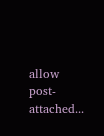allow post-attached...